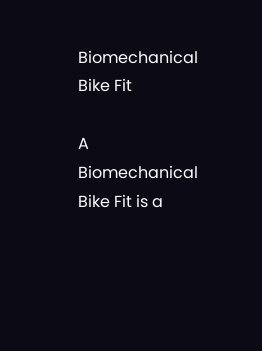Biomechanical Bike Fit

A Biomechanical Bike Fit is a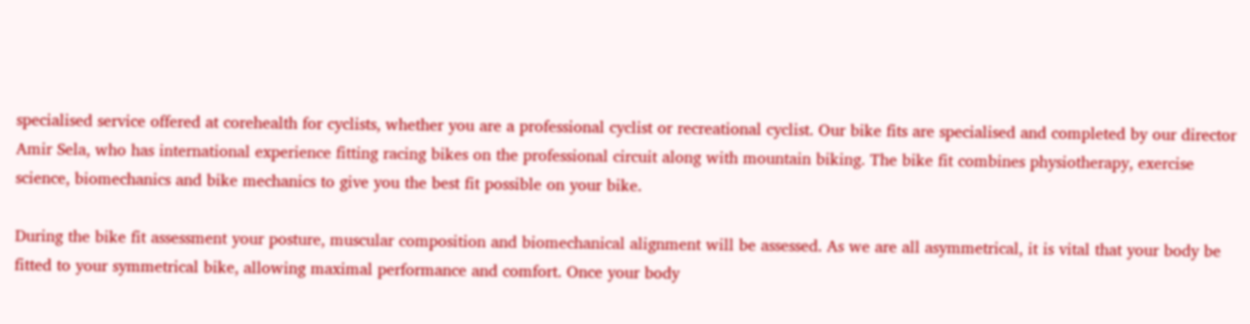specialised service offered at corehealth for cyclists, whether you are a professional cyclist or recreational cyclist. Our bike fits are specialised and completed by our director Amir Sela, who has international experience fitting racing bikes on the professional circuit along with mountain biking. The bike fit combines physiotherapy, exercise science, biomechanics and bike mechanics to give you the best fit possible on your bike.

During the bike fit assessment your posture, muscular composition and biomechanical alignment will be assessed. As we are all asymmetrical, it is vital that your body be fitted to your symmetrical bike, allowing maximal performance and comfort. Once your body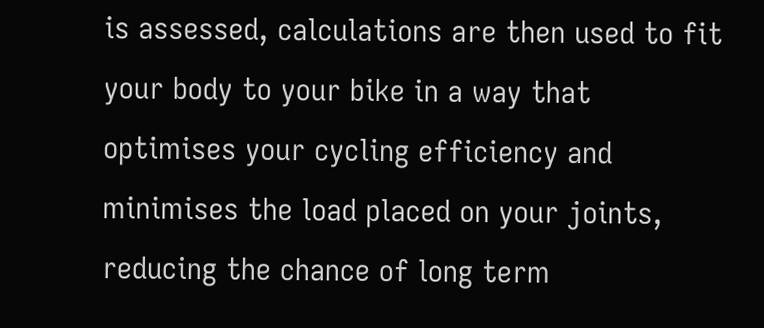is assessed, calculations are then used to fit your body to your bike in a way that optimises your cycling efficiency and minimises the load placed on your joints, reducing the chance of long term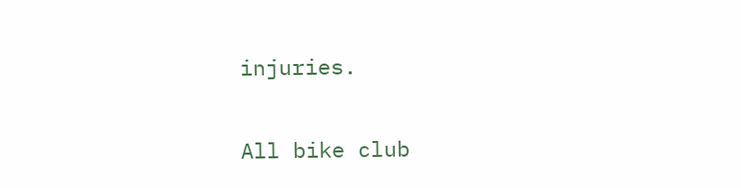injuries.

All bike club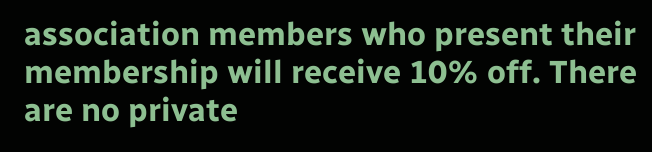association members who present their membership will receive 10% off. There are no private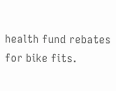health fund rebates for bike fits.